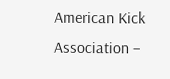American Kick Association –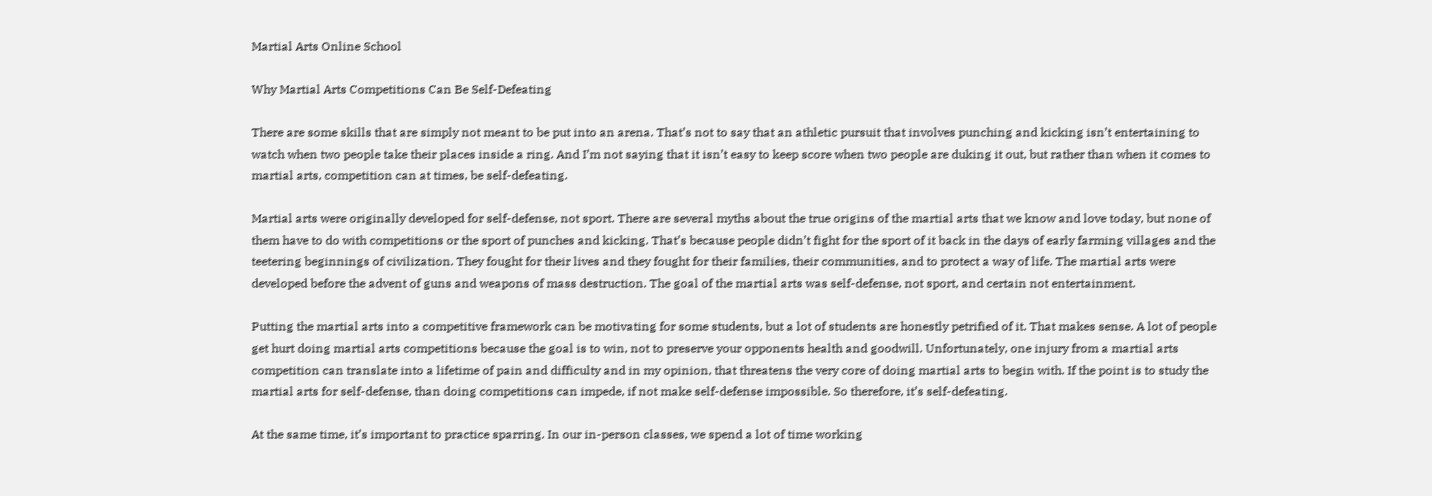Martial Arts Online School

Why Martial Arts Competitions Can Be Self-Defeating

There are some skills that are simply not meant to be put into an arena. That’s not to say that an athletic pursuit that involves punching and kicking isn’t entertaining to watch when two people take their places inside a ring. And I’m not saying that it isn’t easy to keep score when two people are duking it out, but rather than when it comes to martial arts, competition can at times, be self-defeating.

Martial arts were originally developed for self-defense, not sport. There are several myths about the true origins of the martial arts that we know and love today, but none of them have to do with competitions or the sport of punches and kicking. That’s because people didn’t fight for the sport of it back in the days of early farming villages and the teetering beginnings of civilization. They fought for their lives and they fought for their families, their communities, and to protect a way of life. The martial arts were developed before the advent of guns and weapons of mass destruction. The goal of the martial arts was self-defense, not sport, and certain not entertainment.

Putting the martial arts into a competitive framework can be motivating for some students, but a lot of students are honestly petrified of it. That makes sense. A lot of people get hurt doing martial arts competitions because the goal is to win, not to preserve your opponents health and goodwill. Unfortunately, one injury from a martial arts competition can translate into a lifetime of pain and difficulty and in my opinion, that threatens the very core of doing martial arts to begin with. If the point is to study the martial arts for self-defense, than doing competitions can impede, if not make self-defense impossible. So therefore, it’s self-defeating.

At the same time, it’s important to practice sparring. In our in-person classes, we spend a lot of time working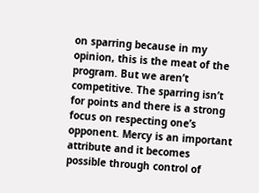on sparring because in my opinion, this is the meat of the program. But we aren’t competitive. The sparring isn’t for points and there is a strong focus on respecting one’s opponent. Mercy is an important attribute and it becomes possible through control of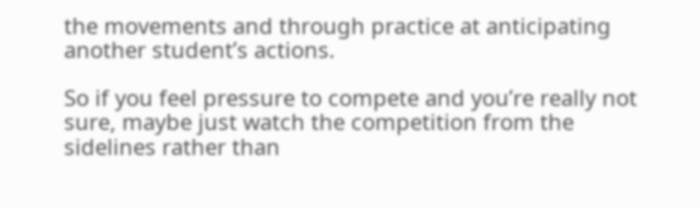the movements and through practice at anticipating another student’s actions.

So if you feel pressure to compete and you’re really not sure, maybe just watch the competition from the sidelines rather than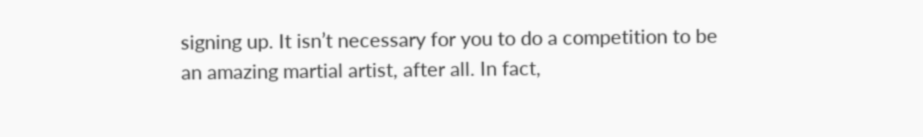signing up. It isn’t necessary for you to do a competition to be an amazing martial artist, after all. In fact,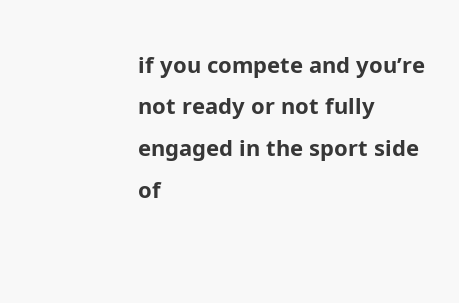if you compete and you’re not ready or not fully engaged in the sport side of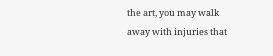the art, you may walk away with injuries that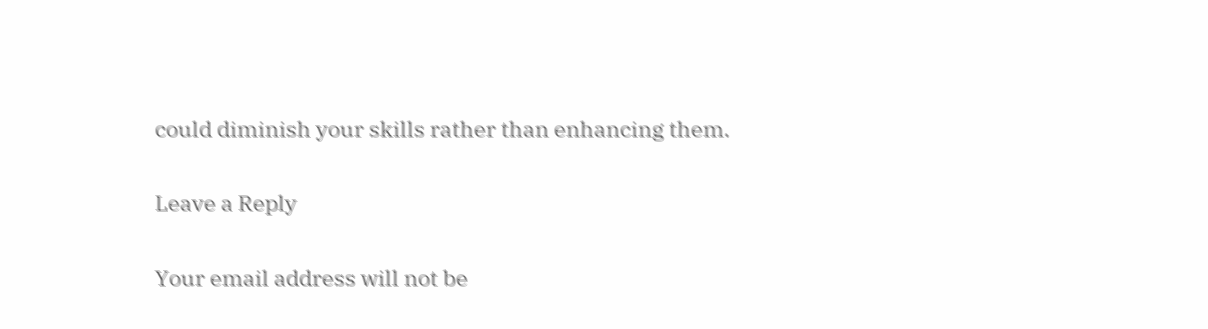could diminish your skills rather than enhancing them.

Leave a Reply

Your email address will not be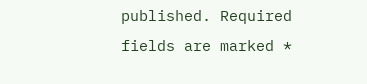published. Required fields are marked *